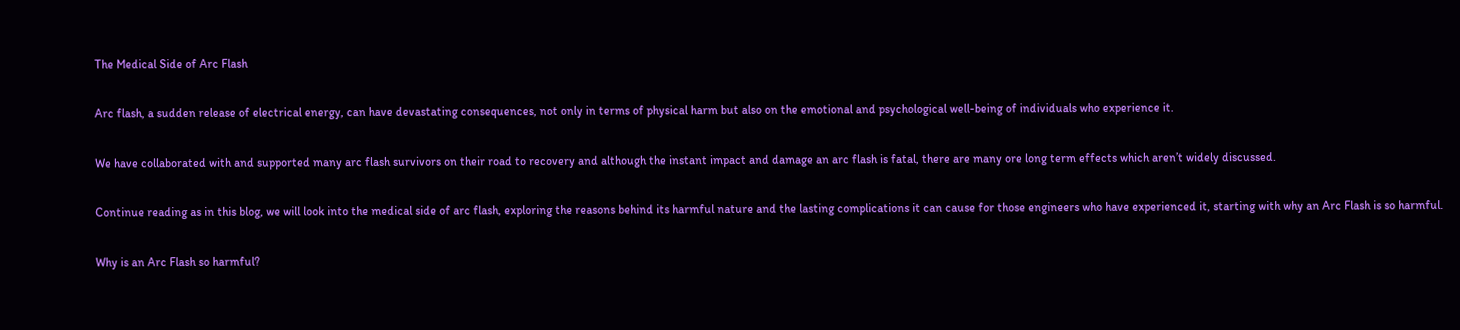The Medical Side of Arc Flash

Arc flash, a sudden release of electrical energy, can have devastating consequences, not only in terms of physical harm but also on the emotional and psychological well-being of individuals who experience it.

We have collaborated with and supported many arc flash survivors on their road to recovery and although the instant impact and damage an arc flash is fatal, there are many ore long term effects which aren’t widely discussed.

Continue reading as in this blog, we will look into the medical side of arc flash, exploring the reasons behind its harmful nature and the lasting complications it can cause for those engineers who have experienced it, starting with why an Arc Flash is so harmful.

Why is an Arc Flash so harmful?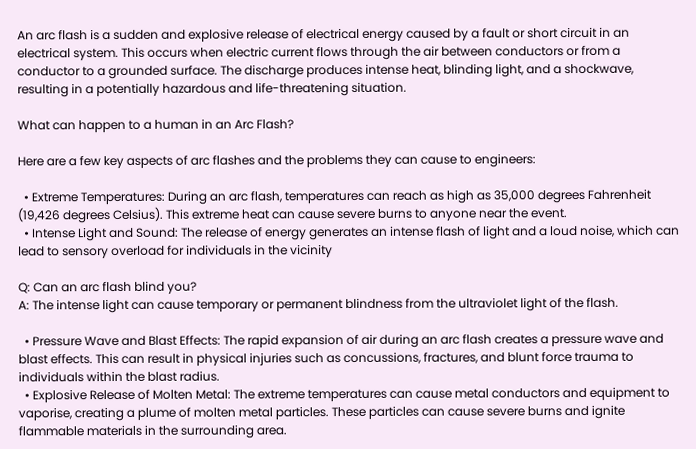An arc flash is a sudden and explosive release of electrical energy caused by a fault or short circuit in an electrical system. This occurs when electric current flows through the air between conductors or from a conductor to a grounded surface. The discharge produces intense heat, blinding light, and a shockwave, resulting in a potentially hazardous and life-threatening situation.

What can happen to a human in an Arc Flash?

Here are a few key aspects of arc flashes and the problems they can cause to engineers:

  • Extreme Temperatures: During an arc flash, temperatures can reach as high as 35,000 degrees Fahrenheit (19,426 degrees Celsius). This extreme heat can cause severe burns to anyone near the event.
  • Intense Light and Sound: The release of energy generates an intense flash of light and a loud noise, which can lead to sensory overload for individuals in the vicinity

Q: Can an arc flash blind you?
A: The intense light can cause temporary or permanent blindness from the ultraviolet light of the flash.

  • Pressure Wave and Blast Effects: The rapid expansion of air during an arc flash creates a pressure wave and blast effects. This can result in physical injuries such as concussions, fractures, and blunt force trauma to individuals within the blast radius.
  • Explosive Release of Molten Metal: The extreme temperatures can cause metal conductors and equipment to vaporise, creating a plume of molten metal particles. These particles can cause severe burns and ignite flammable materials in the surrounding area.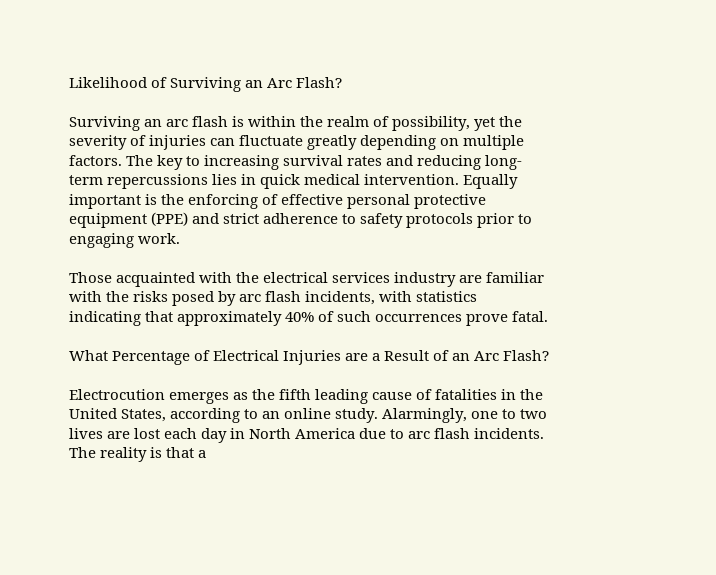Likelihood of Surviving an Arc Flash?

Surviving an arc flash is within the realm of possibility, yet the severity of injuries can fluctuate greatly depending on multiple factors. The key to increasing survival rates and reducing long-term repercussions lies in quick medical intervention. Equally important is the enforcing of effective personal protective equipment (PPE) and strict adherence to safety protocols prior to engaging work.

Those acquainted with the electrical services industry are familiar with the risks posed by arc flash incidents, with statistics indicating that approximately 40% of such occurrences prove fatal.

What Percentage of Electrical Injuries are a Result of an Arc Flash?

Electrocution emerges as the fifth leading cause of fatalities in the United States, according to an online study. Alarmingly, one to two lives are lost each day in North America due to arc flash incidents. The reality is that a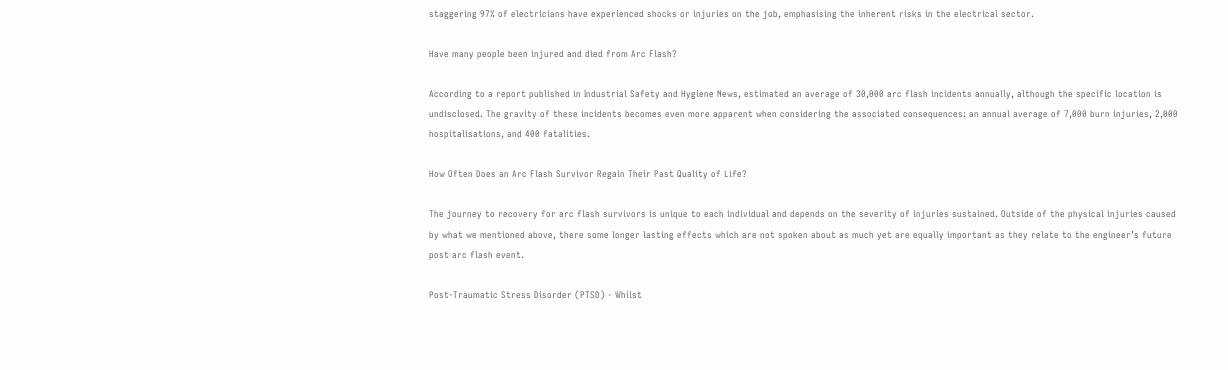staggering 97% of electricians have experienced shocks or injuries on the job, emphasising the inherent risks in the electrical sector.

Have many people been injured and died from Arc Flash?

According to a report published in Industrial Safety and Hygiene News, estimated an average of 30,000 arc flash incidents annually, although the specific location is undisclosed. The gravity of these incidents becomes even more apparent when considering the associated consequences: an annual average of 7,000 burn injuries, 2,000 hospitalisations, and 400 fatalities.

How Often Does an Arc Flash Survivor Regain Their Past Quality of Life?

The journey to recovery for arc flash survivors is unique to each individual and depends on the severity of injuries sustained. Outside of the physical injuries caused by what we mentioned above, there some longer lasting effects which are not spoken about as much yet are equally important as they relate to the engineer’s future post arc flash event.

Post-Traumatic Stress Disorder (PTSD) - Whilst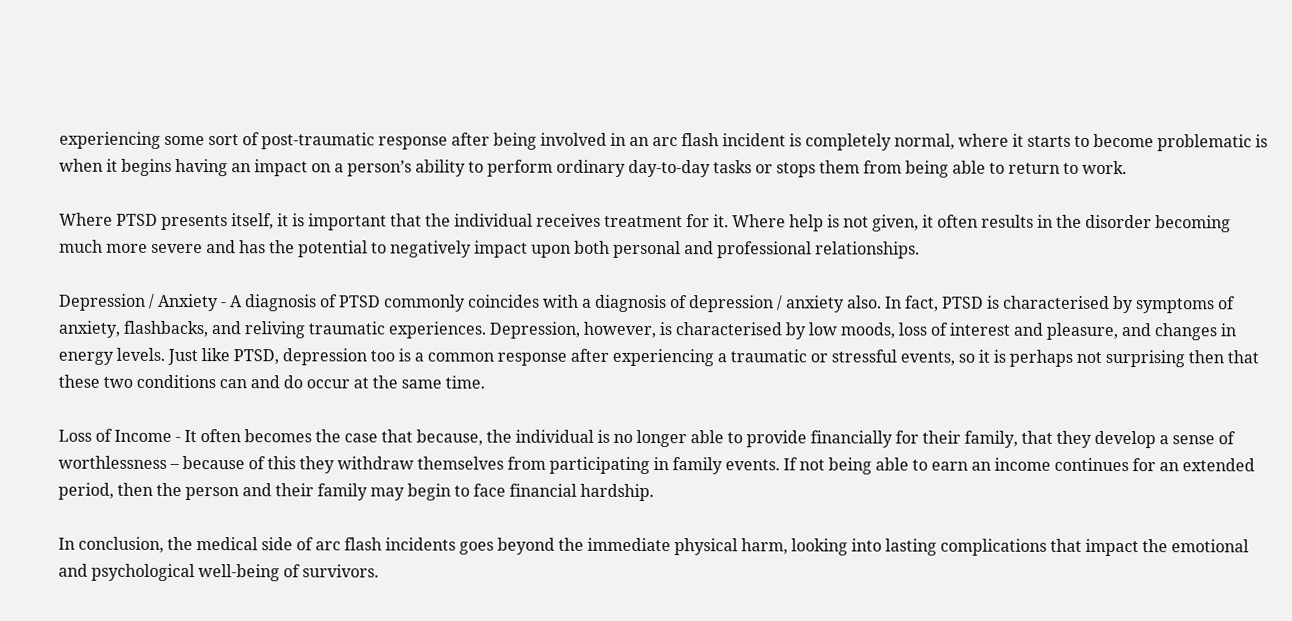experiencing some sort of post-traumatic response after being involved in an arc flash incident is completely normal, where it starts to become problematic is when it begins having an impact on a person’s ability to perform ordinary day-to-day tasks or stops them from being able to return to work.

Where PTSD presents itself, it is important that the individual receives treatment for it. Where help is not given, it often results in the disorder becoming much more severe and has the potential to negatively impact upon both personal and professional relationships.

Depression / Anxiety - A diagnosis of PTSD commonly coincides with a diagnosis of depression / anxiety also. In fact, PTSD is characterised by symptoms of anxiety, flashbacks, and reliving traumatic experiences. Depression, however, is characterised by low moods, loss of interest and pleasure, and changes in energy levels. Just like PTSD, depression too is a common response after experiencing a traumatic or stressful events, so it is perhaps not surprising then that these two conditions can and do occur at the same time.

Loss of Income - It often becomes the case that because, the individual is no longer able to provide financially for their family, that they develop a sense of worthlessness – because of this they withdraw themselves from participating in family events. If not being able to earn an income continues for an extended period, then the person and their family may begin to face financial hardship.

In conclusion, the medical side of arc flash incidents goes beyond the immediate physical harm, looking into lasting complications that impact the emotional and psychological well-being of survivors.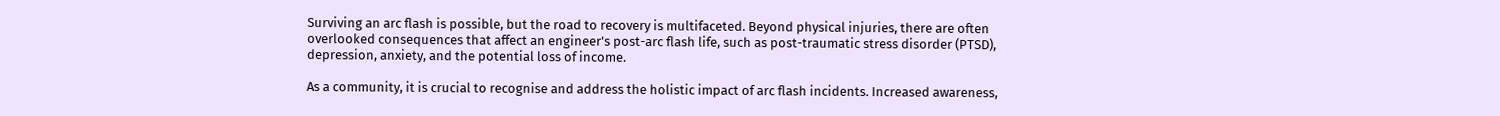Surviving an arc flash is possible, but the road to recovery is multifaceted. Beyond physical injuries, there are often overlooked consequences that affect an engineer's post-arc flash life, such as post-traumatic stress disorder (PTSD), depression, anxiety, and the potential loss of income.

As a community, it is crucial to recognise and address the holistic impact of arc flash incidents. Increased awareness,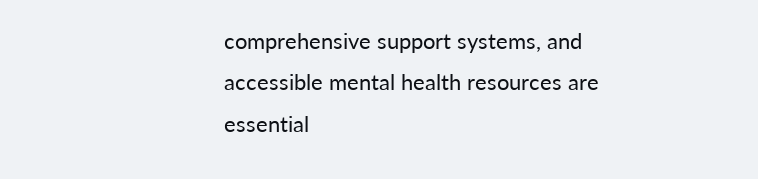comprehensive support systems, and accessible mental health resources are essential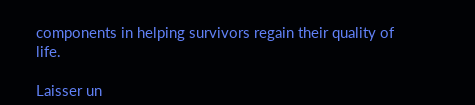components in helping survivors regain their quality of life.

Laisser un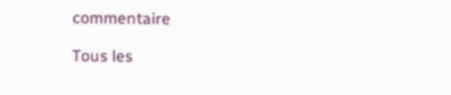commentaire

Tous les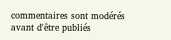commentaires sont modérés avant d'être publiés